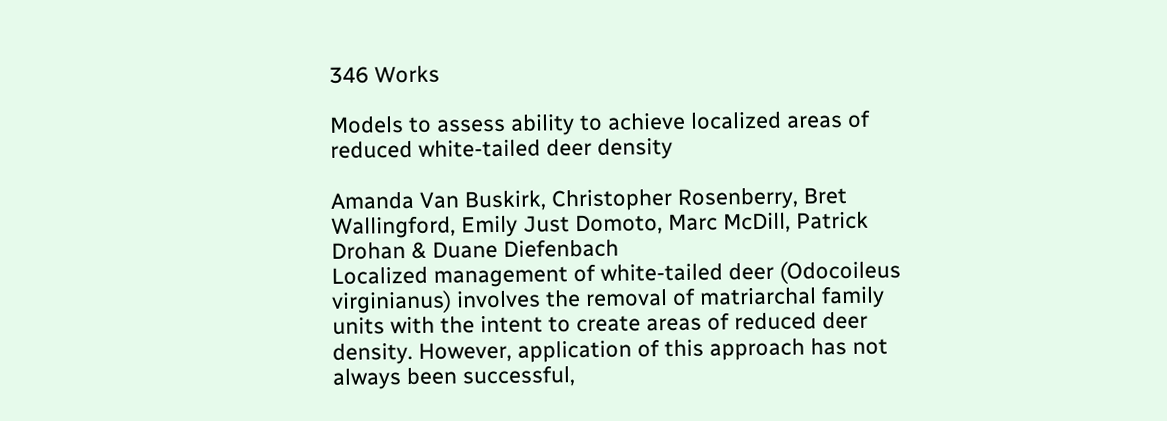346 Works

Models to assess ability to achieve localized areas of reduced white-tailed deer density

Amanda Van Buskirk, Christopher Rosenberry, Bret Wallingford, Emily Just Domoto, Marc McDill, Patrick Drohan & Duane Diefenbach
Localized management of white-tailed deer (Odocoileus virginianus) involves the removal of matriarchal family units with the intent to create areas of reduced deer density. However, application of this approach has not always been successful,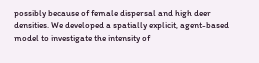possibly because of female dispersal and high deer densities. We developed a spatially explicit, agent-based model to investigate the intensity of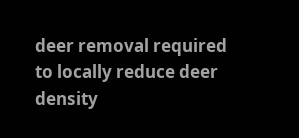deer removal required to locally reduce deer density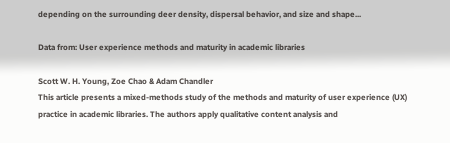depending on the surrounding deer density, dispersal behavior, and size and shape...

Data from: User experience methods and maturity in academic libraries

Scott W. H. Young, Zoe Chao & Adam Chandler
This article presents a mixed-methods study of the methods and maturity of user experience (UX) practice in academic libraries. The authors apply qualitative content analysis and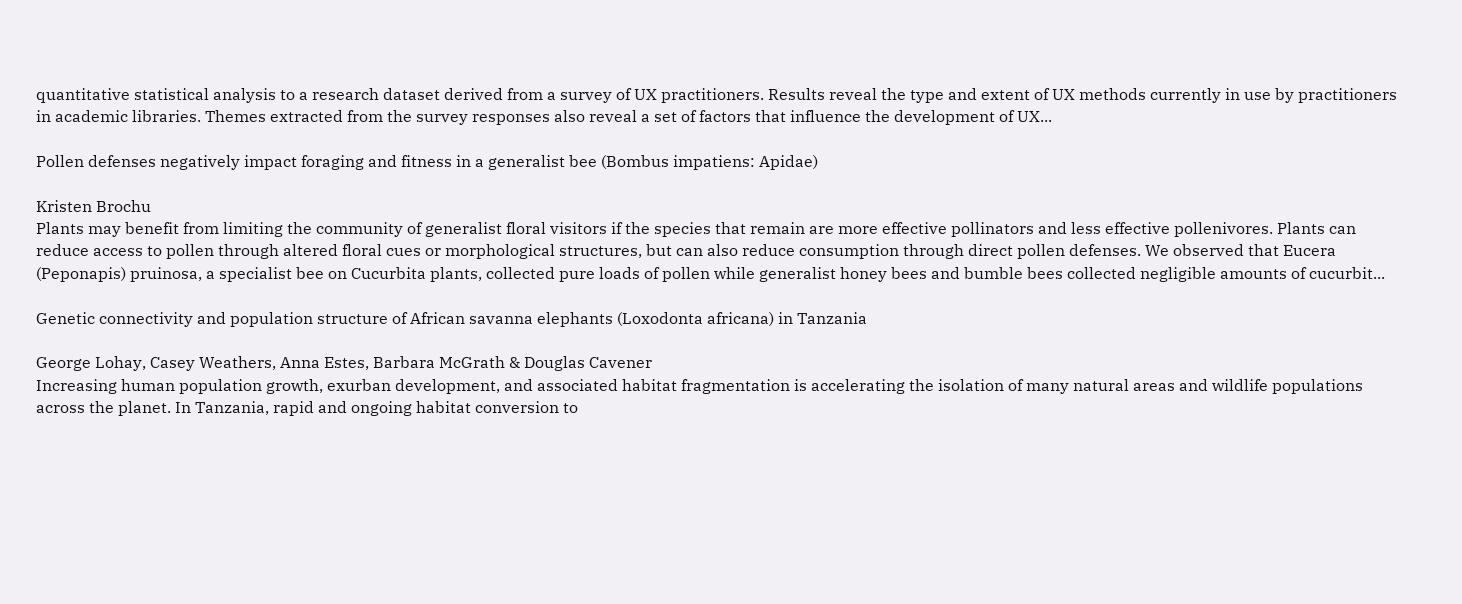quantitative statistical analysis to a research dataset derived from a survey of UX practitioners. Results reveal the type and extent of UX methods currently in use by practitioners in academic libraries. Themes extracted from the survey responses also reveal a set of factors that influence the development of UX...

Pollen defenses negatively impact foraging and fitness in a generalist bee (Bombus impatiens: Apidae)

Kristen Brochu
Plants may benefit from limiting the community of generalist floral visitors if the species that remain are more effective pollinators and less effective pollenivores. Plants can reduce access to pollen through altered floral cues or morphological structures, but can also reduce consumption through direct pollen defenses. We observed that Eucera (Peponapis) pruinosa, a specialist bee on Cucurbita plants, collected pure loads of pollen while generalist honey bees and bumble bees collected negligible amounts of cucurbit...

Genetic connectivity and population structure of African savanna elephants (Loxodonta africana) in Tanzania

George Lohay, Casey Weathers, Anna Estes, Barbara McGrath & Douglas Cavener
Increasing human population growth, exurban development, and associated habitat fragmentation is accelerating the isolation of many natural areas and wildlife populations across the planet. In Tanzania, rapid and ongoing habitat conversion to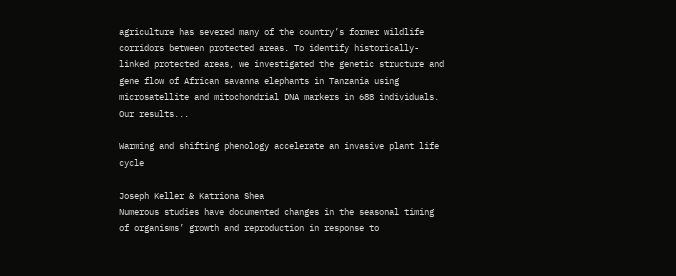agriculture has severed many of the country’s former wildlife corridors between protected areas. To identify historically-linked protected areas, we investigated the genetic structure and gene flow of African savanna elephants in Tanzania using microsatellite and mitochondrial DNA markers in 688 individuals. Our results...

Warming and shifting phenology accelerate an invasive plant life cycle

Joseph Keller & Katriona Shea
Numerous studies have documented changes in the seasonal timing of organisms’ growth and reproduction in response to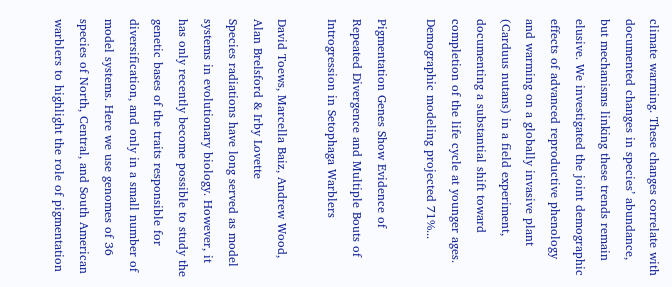climate warming. These changes correlate with documented changes in species’ abundance, but mechanisms linking these trends remain elusive. We investigated the joint demographic effects of advanced reproductive phenology and warming on a globally invasive plant (Carduus nutans) in a field experiment, documenting a substantial shift toward completion of the life cycle at younger ages. Demographic modeling projected 71%...

Pigmentation Genes Show Evidence of Repeated Divergence and Multiple Bouts of Introgression in Setophaga Warblers

David Toews, Marcella Baiz, Andrew Wood, Alan Brelsford & Irby Lovette
Species radiations have long served as model systems in evolutionary biology. However, it has only recently become possible to study the genetic bases of the traits responsible for diversification, and only in a small number of model systems. Here we use genomes of 36 species of North, Central, and South American warblers to highlight the role of pigmentation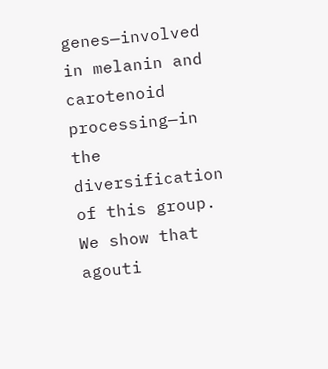genes—involved in melanin and carotenoid processing—in the diversification of this group. We show that agouti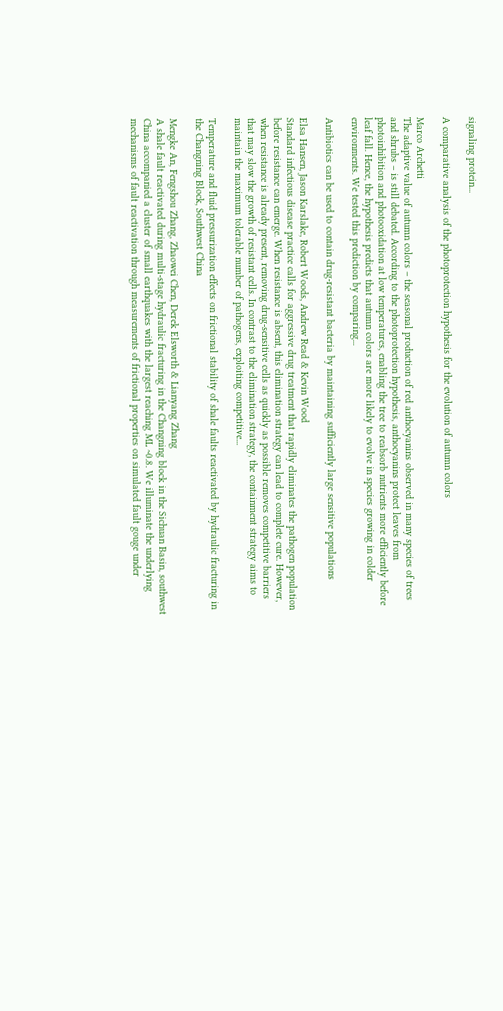signaling protein...

A comparative analysis of the photoprotection hypothesis for the evolution of autumn colors

Marco Archetti
The adaptive value of autumn colors – the seasonal production of red anthocyanins observed in many species of trees and shrubs – is still debated. According to the photoprotection hypothesis, anthocyanins protect leaves from photoinhibition and photooxidation at low temperatures, enabling the tree to reabsorb nutrients more efficiently before leaf fall. Hence, the hypothesis predicts that autumn colors are more likely to evolve in species growing in colder environments. We tested this prediction by comparing...

Antibiotics can be used to contain drug-resistant bacteria by maintaining sufficiently large sensitive populations

Elsa Hansen, Jason Karslake, Robert Woods, Andrew Read & Kevin Wood
Standard infectious disease practice calls for aggressive drug treatment that rapidly eliminates the pathogen population before resistance can emerge. When resistance is absent, this elimination strategy can lead to complete cure. However, when resistance is already present, removing drug-sensitive cells as quickly as possible removes competitive barriers that may slow the growth of resistant cells. In contrast to the elimination strategy, the containment strategy aims to maintain the maximum tolerable number of pathogens, exploiting competitive...

Temperature and fluid pressurization effects on frictional stability of shale faults reactivated by hydraulic fracturing in the Changning Block, Southwest China

Mengke An, Fengshou Zhang, Zhaowei Chen, Derek Elsworth & Lianyang Zhang
A shale fault reactivated during multi-stage hydraulic fracturing in the Changning block in the Sichuan Basin, southwest China accompanied a cluster of small earthquakes with the largest reaching ML ~0.8. We illuminate the underlying mechanisms of fault reactivation through measurements of frictional properties on simulated fault gouge under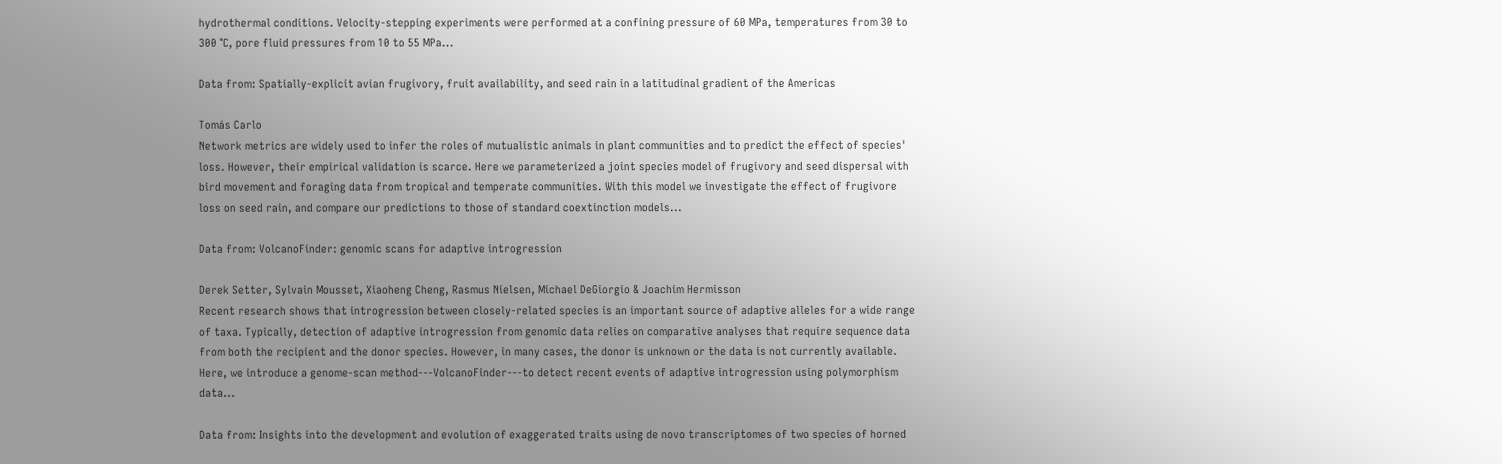hydrothermal conditions. Velocity-stepping experiments were performed at a confining pressure of 60 MPa, temperatures from 30 to 300 ℃, pore fluid pressures from 10 to 55 MPa...

Data from: Spatially-explicit avian frugivory, fruit availability, and seed rain in a latitudinal gradient of the Americas

Tomás Carlo
Network metrics are widely used to infer the roles of mutualistic animals in plant communities and to predict the effect of species' loss. However, their empirical validation is scarce. Here we parameterized a joint species model of frugivory and seed dispersal with bird movement and foraging data from tropical and temperate communities. With this model we investigate the effect of frugivore loss on seed rain, and compare our predictions to those of standard coextinction models...

Data from: VolcanoFinder: genomic scans for adaptive introgression

Derek Setter, Sylvain Mousset, Xiaoheng Cheng, Rasmus Nielsen, Michael DeGiorgio & Joachim Hermisson
Recent research shows that introgression between closely-related species is an important source of adaptive alleles for a wide range of taxa. Typically, detection of adaptive introgression from genomic data relies on comparative analyses that require sequence data from both the recipient and the donor species. However, in many cases, the donor is unknown or the data is not currently available. Here, we introduce a genome-scan method---VolcanoFinder---to detect recent events of adaptive introgression using polymorphism data...

Data from: Insights into the development and evolution of exaggerated traits using de novo transcriptomes of two species of horned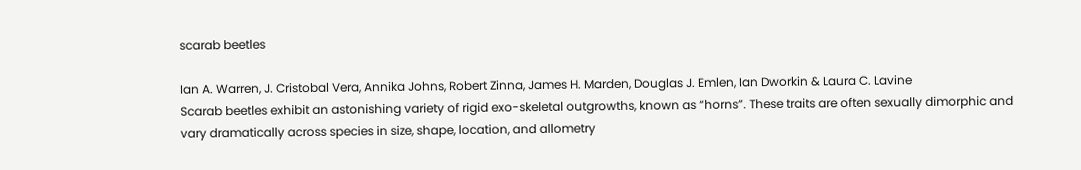scarab beetles

Ian A. Warren, J. Cristobal Vera, Annika Johns, Robert Zinna, James H. Marden, Douglas J. Emlen, Ian Dworkin & Laura C. Lavine
Scarab beetles exhibit an astonishing variety of rigid exo-skeletal outgrowths, known as “horns”. These traits are often sexually dimorphic and vary dramatically across species in size, shape, location, and allometry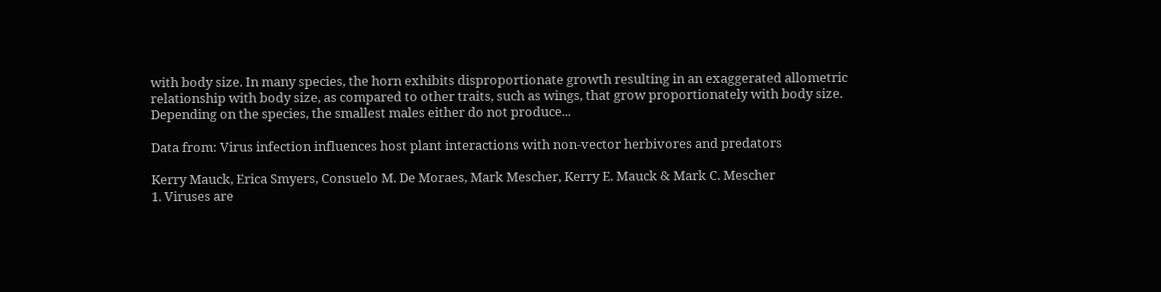with body size. In many species, the horn exhibits disproportionate growth resulting in an exaggerated allometric relationship with body size, as compared to other traits, such as wings, that grow proportionately with body size. Depending on the species, the smallest males either do not produce...

Data from: Virus infection influences host plant interactions with non-vector herbivores and predators

Kerry Mauck, Erica Smyers, Consuelo M. De Moraes, Mark Mescher, Kerry E. Mauck & Mark C. Mescher
1. Viruses are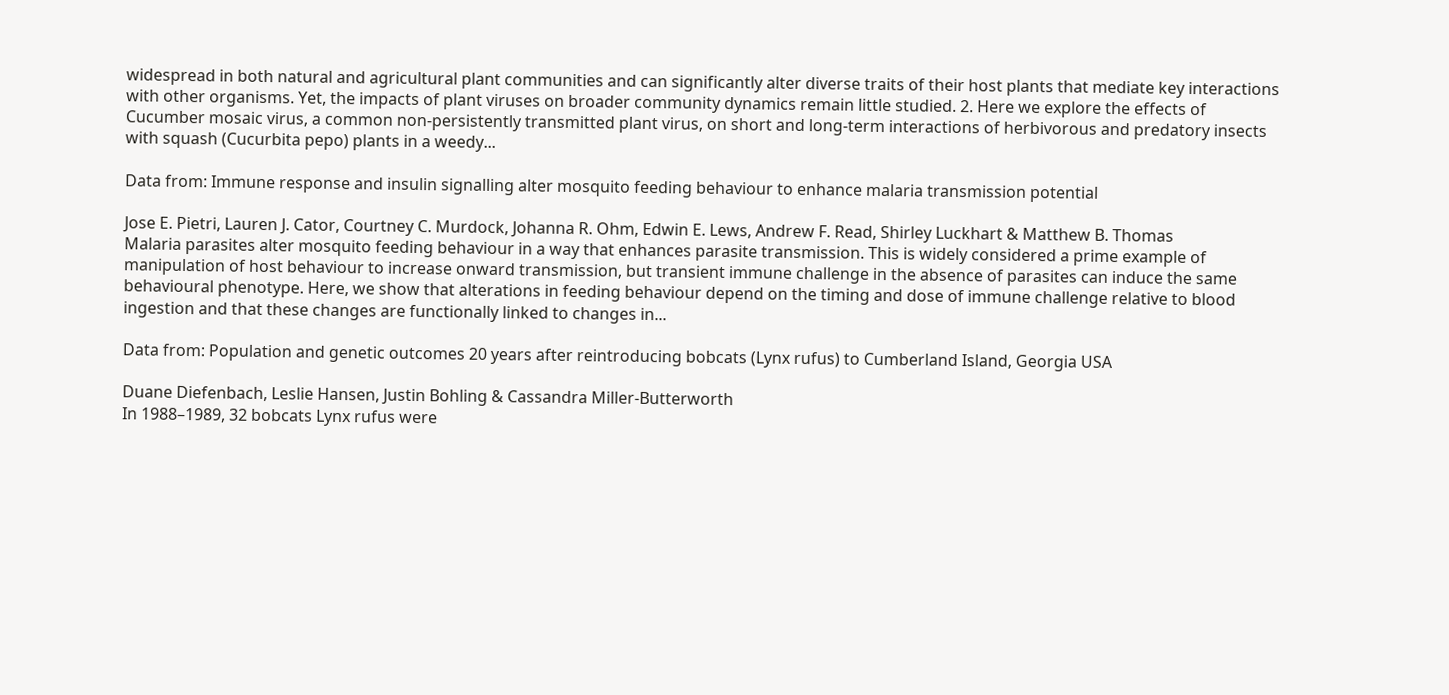widespread in both natural and agricultural plant communities and can significantly alter diverse traits of their host plants that mediate key interactions with other organisms. Yet, the impacts of plant viruses on broader community dynamics remain little studied. 2. Here we explore the effects of Cucumber mosaic virus, a common non-persistently transmitted plant virus, on short and long-term interactions of herbivorous and predatory insects with squash (Cucurbita pepo) plants in a weedy...

Data from: Immune response and insulin signalling alter mosquito feeding behaviour to enhance malaria transmission potential

Jose E. Pietri, Lauren J. Cator, Courtney C. Murdock, Johanna R. Ohm, Edwin E. Lews, Andrew F. Read, Shirley Luckhart & Matthew B. Thomas
Malaria parasites alter mosquito feeding behaviour in a way that enhances parasite transmission. This is widely considered a prime example of manipulation of host behaviour to increase onward transmission, but transient immune challenge in the absence of parasites can induce the same behavioural phenotype. Here, we show that alterations in feeding behaviour depend on the timing and dose of immune challenge relative to blood ingestion and that these changes are functionally linked to changes in...

Data from: Population and genetic outcomes 20 years after reintroducing bobcats (Lynx rufus) to Cumberland Island, Georgia USA

Duane Diefenbach, Leslie Hansen, Justin Bohling & Cassandra Miller-Butterworth
In 1988–1989, 32 bobcats Lynx rufus were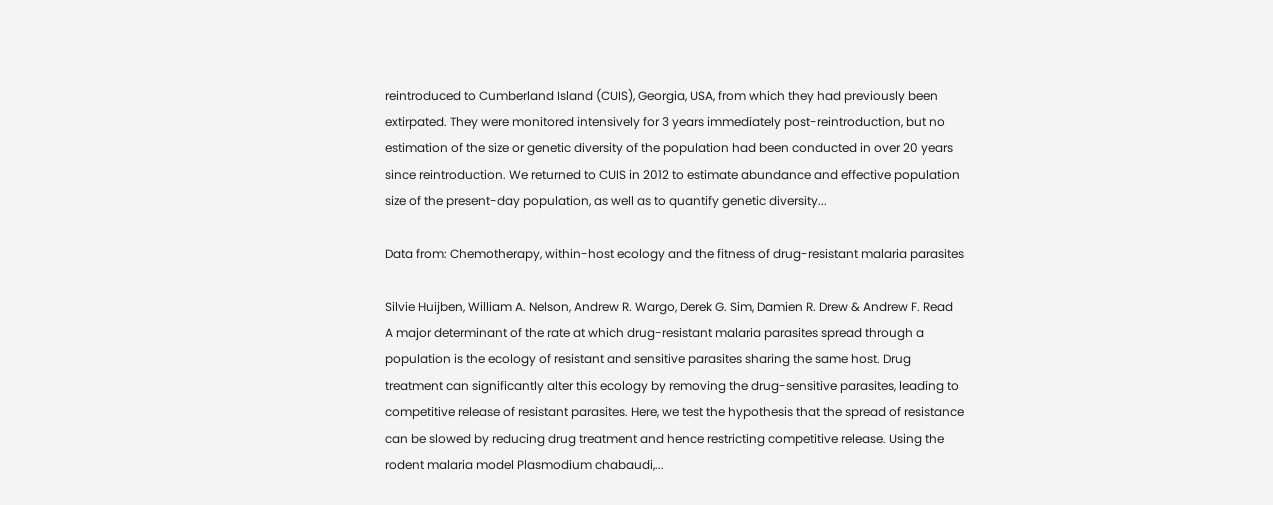reintroduced to Cumberland Island (CUIS), Georgia, USA, from which they had previously been extirpated. They were monitored intensively for 3 years immediately post-reintroduction, but no estimation of the size or genetic diversity of the population had been conducted in over 20 years since reintroduction. We returned to CUIS in 2012 to estimate abundance and effective population size of the present-day population, as well as to quantify genetic diversity...

Data from: Chemotherapy, within-host ecology and the fitness of drug-resistant malaria parasites

Silvie Huijben, William A. Nelson, Andrew R. Wargo, Derek G. Sim, Damien R. Drew & Andrew F. Read
A major determinant of the rate at which drug-resistant malaria parasites spread through a population is the ecology of resistant and sensitive parasites sharing the same host. Drug treatment can significantly alter this ecology by removing the drug-sensitive parasites, leading to competitive release of resistant parasites. Here, we test the hypothesis that the spread of resistance can be slowed by reducing drug treatment and hence restricting competitive release. Using the rodent malaria model Plasmodium chabaudi,...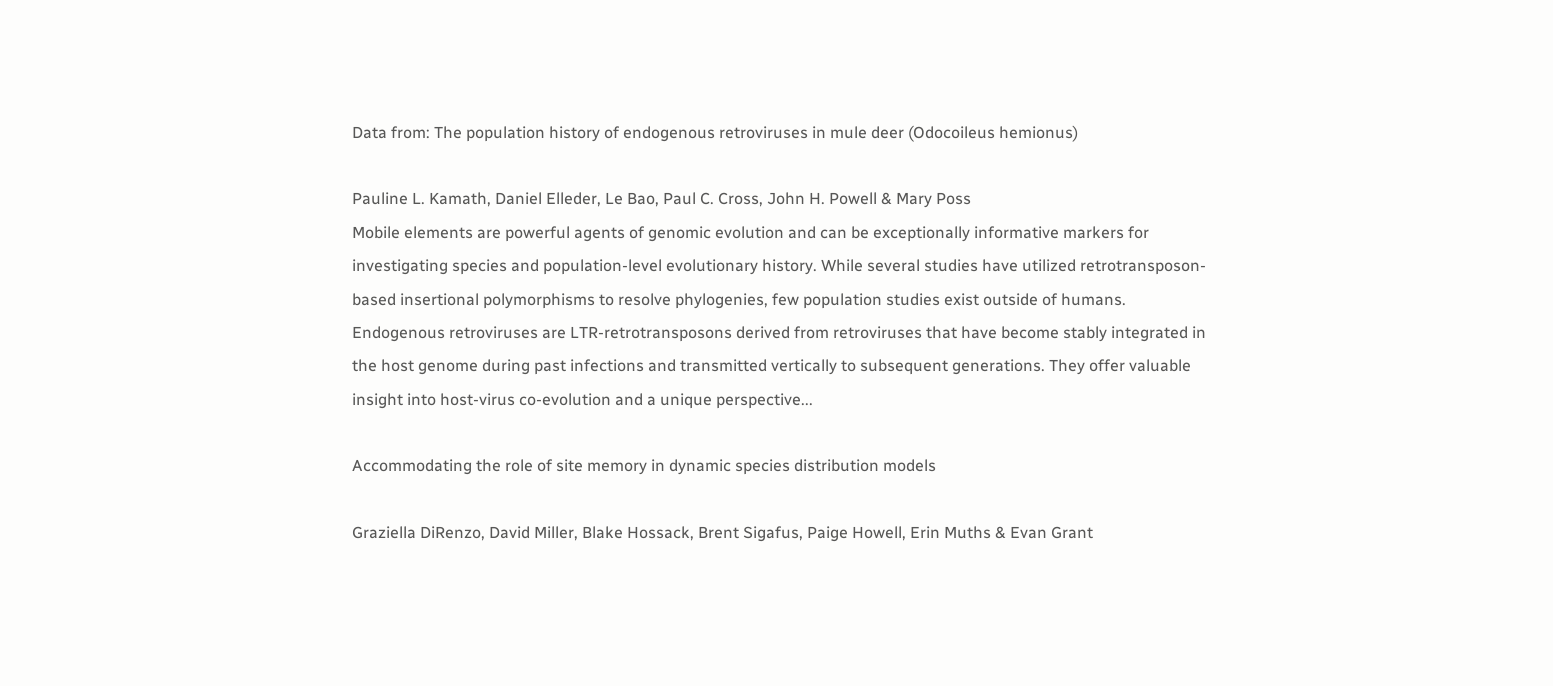Data from: The population history of endogenous retroviruses in mule deer (Odocoileus hemionus)

Pauline L. Kamath, Daniel Elleder, Le Bao, Paul C. Cross, John H. Powell & Mary Poss
Mobile elements are powerful agents of genomic evolution and can be exceptionally informative markers for investigating species and population-level evolutionary history. While several studies have utilized retrotransposon-based insertional polymorphisms to resolve phylogenies, few population studies exist outside of humans. Endogenous retroviruses are LTR-retrotransposons derived from retroviruses that have become stably integrated in the host genome during past infections and transmitted vertically to subsequent generations. They offer valuable insight into host-virus co-evolution and a unique perspective...

Accommodating the role of site memory in dynamic species distribution models

Graziella DiRenzo, David Miller, Blake Hossack, Brent Sigafus, Paige Howell, Erin Muths & Evan Grant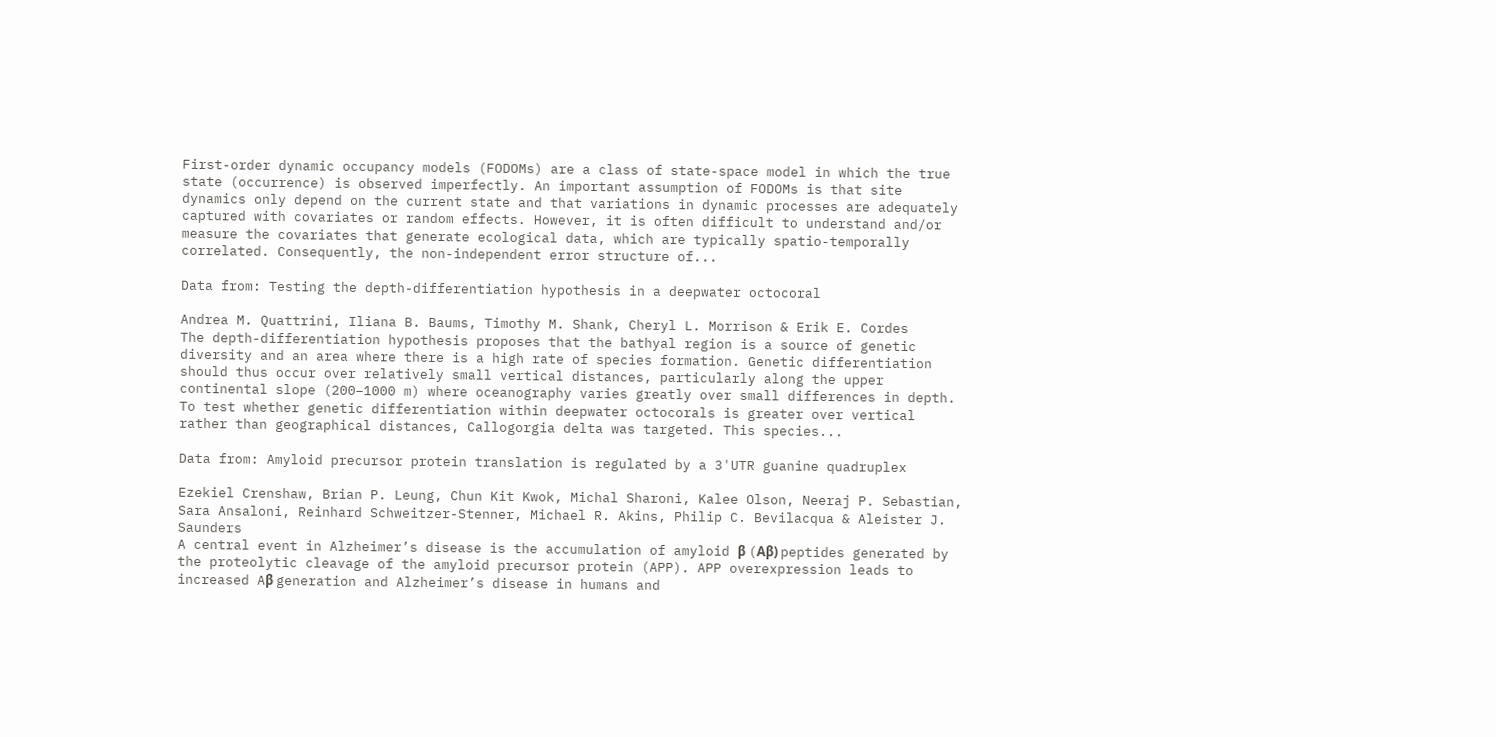First-order dynamic occupancy models (FODOMs) are a class of state-space model in which the true state (occurrence) is observed imperfectly. An important assumption of FODOMs is that site dynamics only depend on the current state and that variations in dynamic processes are adequately captured with covariates or random effects. However, it is often difficult to understand and/or measure the covariates that generate ecological data, which are typically spatio-temporally correlated. Consequently, the non-independent error structure of...

Data from: Testing the depth-differentiation hypothesis in a deepwater octocoral

Andrea M. Quattrini, Iliana B. Baums, Timothy M. Shank, Cheryl L. Morrison & Erik E. Cordes
The depth-differentiation hypothesis proposes that the bathyal region is a source of genetic diversity and an area where there is a high rate of species formation. Genetic differentiation should thus occur over relatively small vertical distances, particularly along the upper continental slope (200–1000 m) where oceanography varies greatly over small differences in depth. To test whether genetic differentiation within deepwater octocorals is greater over vertical rather than geographical distances, Callogorgia delta was targeted. This species...

Data from: Amyloid precursor protein translation is regulated by a 3'UTR guanine quadruplex

Ezekiel Crenshaw, Brian P. Leung, Chun Kit Kwok, Michal Sharoni, Kalee Olson, Neeraj P. Sebastian, Sara Ansaloni, Reinhard Schweitzer-Stenner, Michael R. Akins, Philip C. Bevilacqua & Aleister J. Saunders
A central event in Alzheimer’s disease is the accumulation of amyloid β (Aβ) peptides generated by the proteolytic cleavage of the amyloid precursor protein (APP). APP overexpression leads to increased Aβ generation and Alzheimer’s disease in humans and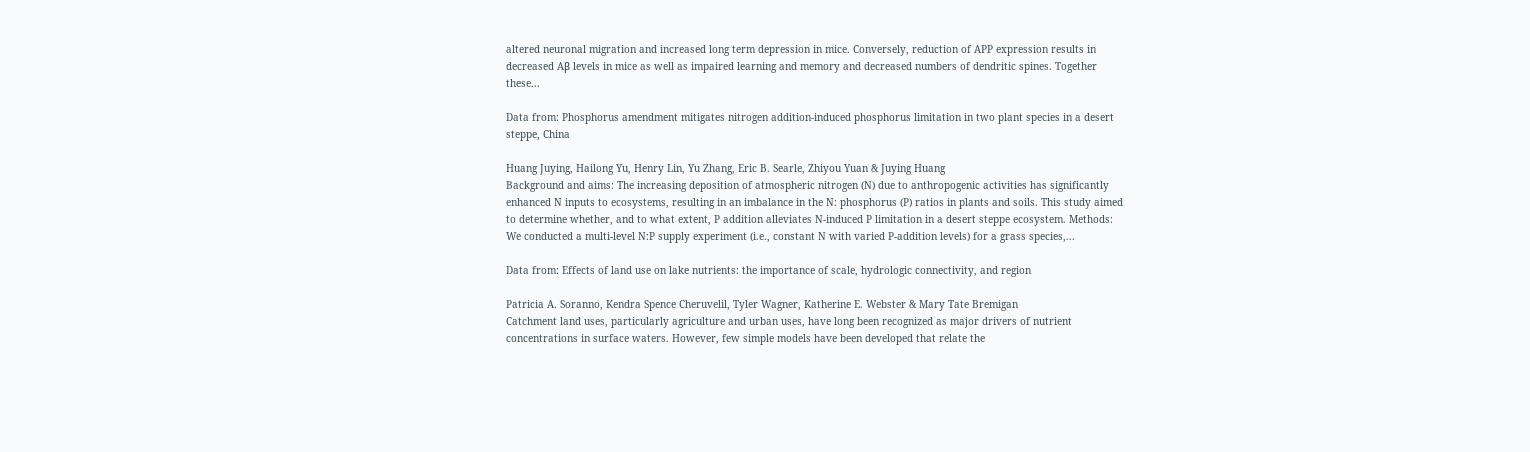altered neuronal migration and increased long term depression in mice. Conversely, reduction of APP expression results in decreased Aβ levels in mice as well as impaired learning and memory and decreased numbers of dendritic spines. Together these...

Data from: Phosphorus amendment mitigates nitrogen addition-induced phosphorus limitation in two plant species in a desert steppe, China

Huang Juying, Hailong Yu, Henry Lin, Yu Zhang, Eric B. Searle, Zhiyou Yuan & Juying Huang
Background and aims: The increasing deposition of atmospheric nitrogen (N) due to anthropogenic activities has significantly enhanced N inputs to ecosystems, resulting in an imbalance in the N: phosphorus (P) ratios in plants and soils. This study aimed to determine whether, and to what extent, P addition alleviates N-induced P limitation in a desert steppe ecosystem. Methods: We conducted a multi-level N:P supply experiment (i.e., constant N with varied P-addition levels) for a grass species,...

Data from: Effects of land use on lake nutrients: the importance of scale, hydrologic connectivity, and region

Patricia A. Soranno, Kendra Spence Cheruvelil, Tyler Wagner, Katherine E. Webster & Mary Tate Bremigan
Catchment land uses, particularly agriculture and urban uses, have long been recognized as major drivers of nutrient concentrations in surface waters. However, few simple models have been developed that relate the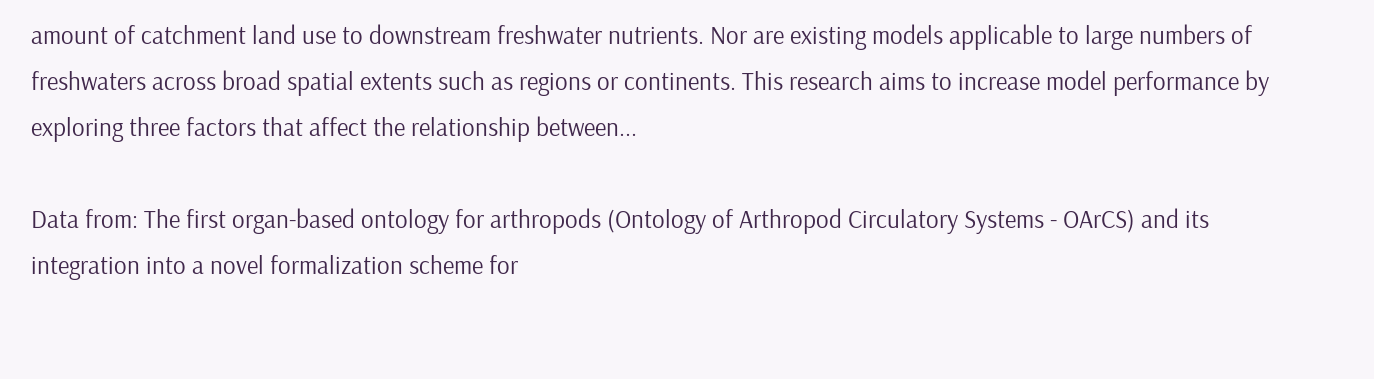amount of catchment land use to downstream freshwater nutrients. Nor are existing models applicable to large numbers of freshwaters across broad spatial extents such as regions or continents. This research aims to increase model performance by exploring three factors that affect the relationship between...

Data from: The first organ-based ontology for arthropods (Ontology of Arthropod Circulatory Systems - OArCS) and its integration into a novel formalization scheme for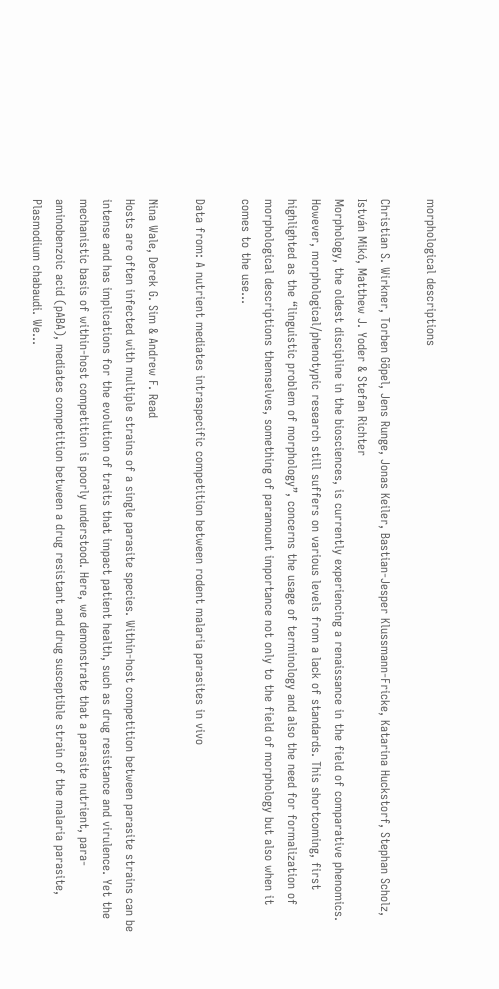morphological descriptions

Christian S. Wirkner, Torben Göpel, Jens Runge, Jonas Keiler, Bastian-Jesper Klussmann-Fricke, Katarina Huckstorf, Stephan Scholz, István Mikó, Matthew J. Yoder & Stefan Richter
Morphology, the oldest discipline in the biosciences, is currently experiencing a renaissance in the field of comparative phenomics. However, morphological/phenotypic research still suffers on various levels from a lack of standards. This shortcoming, first highlighted as the “linguistic problem of morphology”, concerns the usage of terminology and also the need for formalization of morphological descriptions themselves, something of paramount importance not only to the field of morphology but also when it comes to the use...

Data from: A nutrient mediates intraspecific competition between rodent malaria parasites in vivo

Nina Wale, Derek G. Sim & Andrew F. Read
Hosts are often infected with multiple strains of a single parasite species. Within-host competition between parasite strains can be intense and has implications for the evolution of traits that impact patient health, such as drug resistance and virulence. Yet the mechanistic basis of within-host competition is poorly understood. Here, we demonstrate that a parasite nutrient, para-aminobenzoic acid (pABA), mediates competition between a drug resistant and drug susceptible strain of the malaria parasite, Plasmodium chabaudi. We...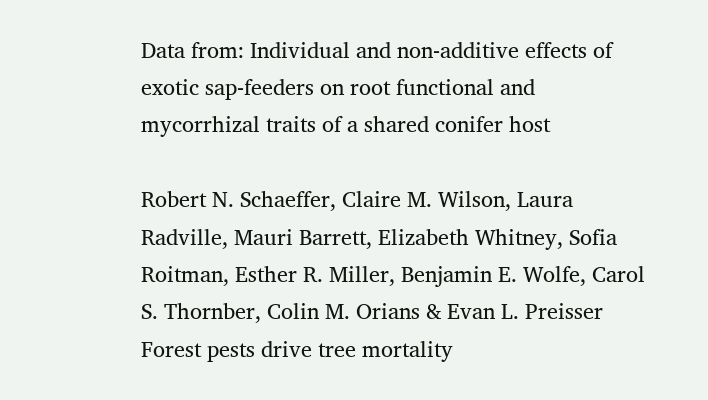Data from: Individual and non-additive effects of exotic sap-feeders on root functional and mycorrhizal traits of a shared conifer host

Robert N. Schaeffer, Claire M. Wilson, Laura Radville, Mauri Barrett, Elizabeth Whitney, Sofia Roitman, Esther R. Miller, Benjamin E. Wolfe, Carol S. Thornber, Colin M. Orians & Evan L. Preisser
Forest pests drive tree mortality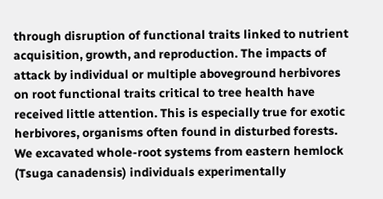through disruption of functional traits linked to nutrient acquisition, growth, and reproduction. The impacts of attack by individual or multiple aboveground herbivores on root functional traits critical to tree health have received little attention. This is especially true for exotic herbivores, organisms often found in disturbed forests. We excavated whole-root systems from eastern hemlock (Tsuga canadensis) individuals experimentally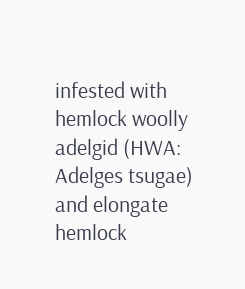infested with hemlock woolly adelgid (HWA: Adelges tsugae) and elongate hemlock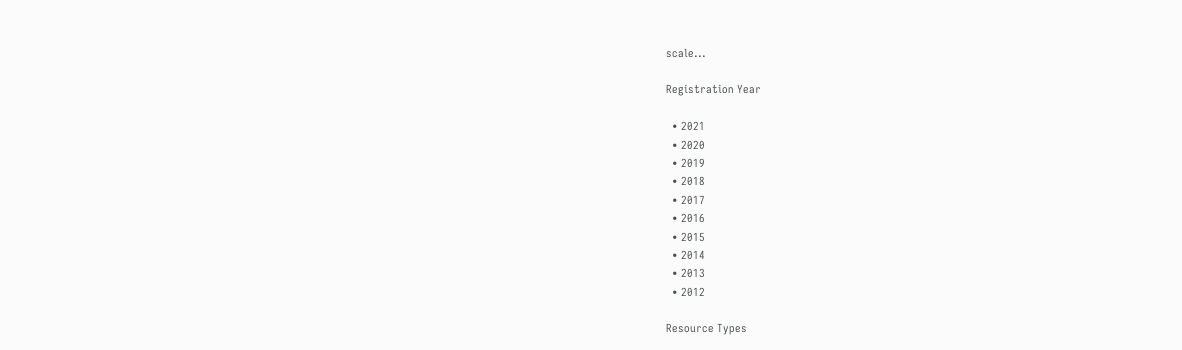scale...

Registration Year

  • 2021
  • 2020
  • 2019
  • 2018
  • 2017
  • 2016
  • 2015
  • 2014
  • 2013
  • 2012

Resource Types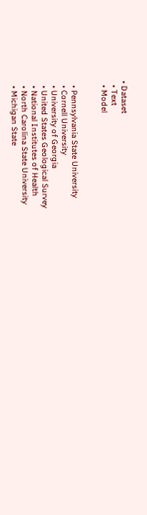• Dataset
  • Text
  • Model


  • Pennsylvania State University
  • Cornell University
  • University of Georgia
  • United States Geological Survey
  • National Institutes of Health
  • North Carolina State University
  • Michigan State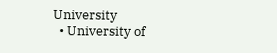University
  • University of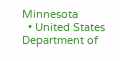Minnesota
  • United States Department of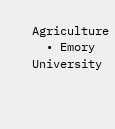Agriculture
  • Emory University